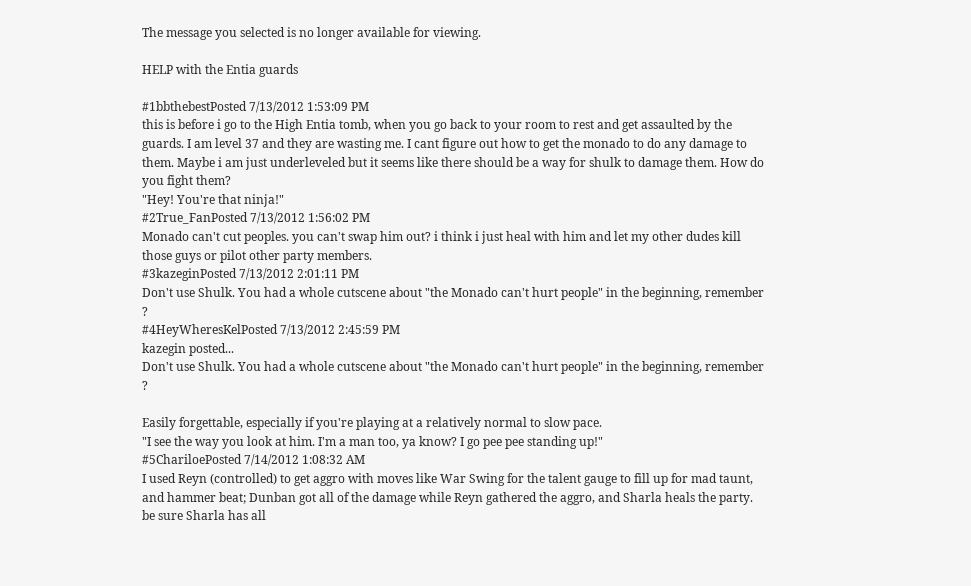The message you selected is no longer available for viewing.

HELP with the Entia guards

#1bbthebestPosted 7/13/2012 1:53:09 PM
this is before i go to the High Entia tomb, when you go back to your room to rest and get assaulted by the guards. I am level 37 and they are wasting me. I cant figure out how to get the monado to do any damage to them. Maybe i am just underleveled but it seems like there should be a way for shulk to damage them. How do you fight them?
"Hey! You're that ninja!"
#2True_FanPosted 7/13/2012 1:56:02 PM
Monado can't cut peoples. you can't swap him out? i think i just heal with him and let my other dudes kill those guys or pilot other party members.
#3kazeginPosted 7/13/2012 2:01:11 PM
Don't use Shulk. You had a whole cutscene about "the Monado can't hurt people" in the beginning, remember ?
#4HeyWheresKelPosted 7/13/2012 2:45:59 PM
kazegin posted...
Don't use Shulk. You had a whole cutscene about "the Monado can't hurt people" in the beginning, remember ?

Easily forgettable, especially if you're playing at a relatively normal to slow pace.
"I see the way you look at him. I'm a man too, ya know? I go pee pee standing up!"
#5ChariloePosted 7/14/2012 1:08:32 AM
I used Reyn (controlled) to get aggro with moves like War Swing for the talent gauge to fill up for mad taunt, and hammer beat; Dunban got all of the damage while Reyn gathered the aggro, and Sharla heals the party. be sure Sharla has all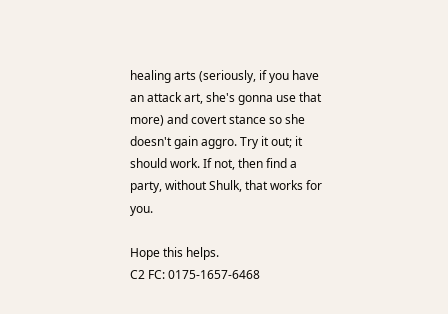healing arts (seriously, if you have an attack art, she's gonna use that more) and covert stance so she doesn't gain aggro. Try it out; it should work. If not, then find a party, without Shulk, that works for you.

Hope this helps.
C2 FC: 0175-1657-6468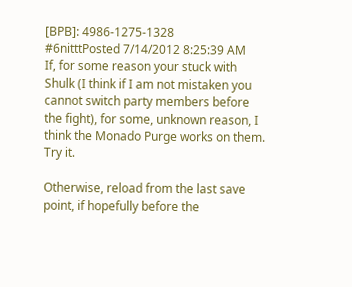[BPB]: 4986-1275-1328
#6nitttPosted 7/14/2012 8:25:39 AM
If, for some reason your stuck with Shulk (I think if I am not mistaken you cannot switch party members before the fight), for some, unknown reason, I think the Monado Purge works on them. Try it.

Otherwise, reload from the last save point, if hopefully before the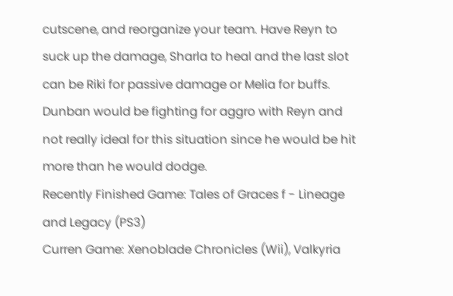cutscene, and reorganize your team. Have Reyn to suck up the damage, Sharla to heal and the last slot can be Riki for passive damage or Melia for buffs. Dunban would be fighting for aggro with Reyn and not really ideal for this situation since he would be hit more than he would dodge.
Recently Finished Game: Tales of Graces f - Lineage and Legacy (PS3)
Curren Game: Xenoblade Chronicles (Wii), Valkyria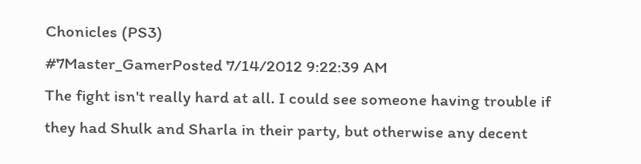Chonicles (PS3)
#7Master_GamerPosted 7/14/2012 9:22:39 AM
The fight isn't really hard at all. I could see someone having trouble if they had Shulk and Sharla in their party, but otherwise any decent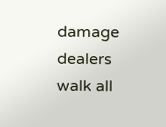damage dealers walk all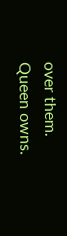over them.
Queen owns.